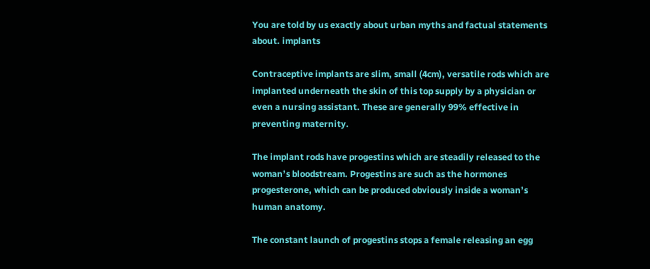You are told by us exactly about urban myths and factual statements about. implants

Contraceptive implants are slim, small (4cm), versatile rods which are implanted underneath the skin of this top supply by a physician or even a nursing assistant. These are generally 99% effective in preventing maternity.

The implant rods have progestins which are steadily released to the woman’s bloodstream. Progestins are such as the hormones progesterone, which can be produced obviously inside a woman’s human anatomy.

The constant launch of progestins stops a female releasing an egg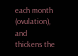each month (ovulation), and thickens the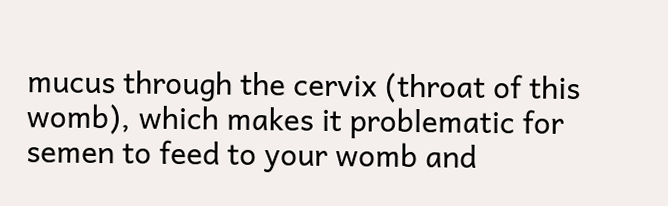mucus through the cervix (throat of this womb), which makes it problematic for semen to feed to your womb and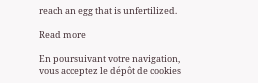reach an egg that is unfertilized.

Read more

En poursuivant votre navigation, vous acceptez le dépôt de cookies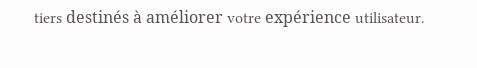tiers destinés à améliorer votre expérience utilisateur.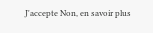J'accepte Non, en savoir plus